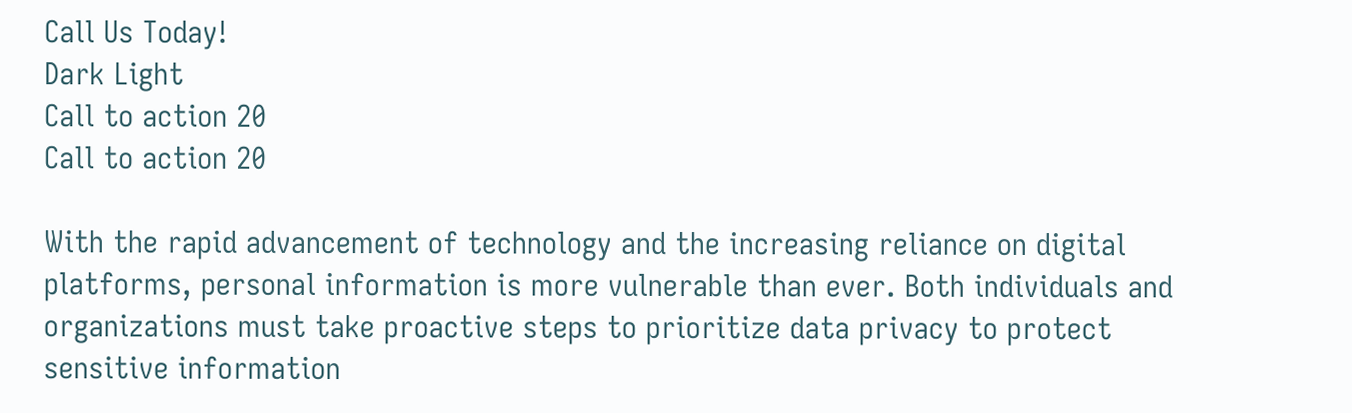Call Us Today!
Dark Light
Call to action 20
Call to action 20

With the rapid advancement of technology and the increasing reliance on digital platforms, personal information is more vulnerable than ever. Both individuals and organizations must take proactive steps to prioritize data privacy to protect sensitive information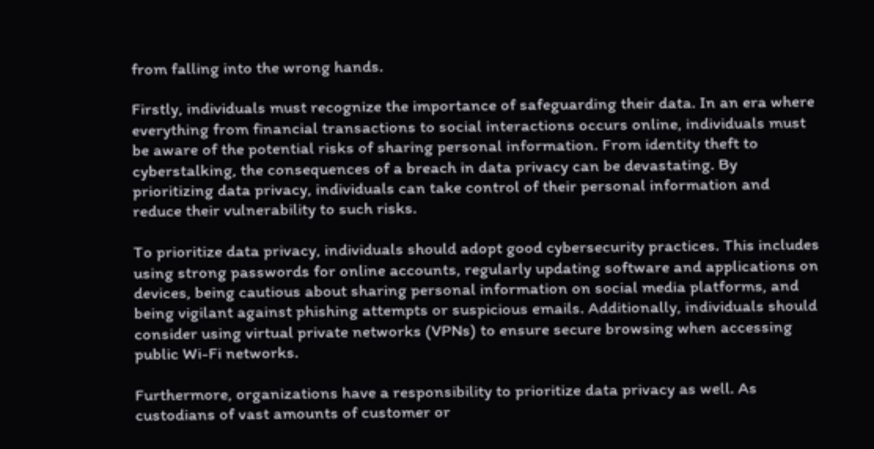from falling into the wrong hands.

Firstly, individuals must recognize the importance of safeguarding their data. In an era where everything from financial transactions to social interactions occurs online, individuals must be aware of the potential risks of sharing personal information. From identity theft to cyberstalking, the consequences of a breach in data privacy can be devastating. By prioritizing data privacy, individuals can take control of their personal information and reduce their vulnerability to such risks.

To prioritize data privacy, individuals should adopt good cybersecurity practices. This includes using strong passwords for online accounts, regularly updating software and applications on devices, being cautious about sharing personal information on social media platforms, and being vigilant against phishing attempts or suspicious emails. Additionally, individuals should consider using virtual private networks (VPNs) to ensure secure browsing when accessing public Wi-Fi networks.

Furthermore, organizations have a responsibility to prioritize data privacy as well. As custodians of vast amounts of customer or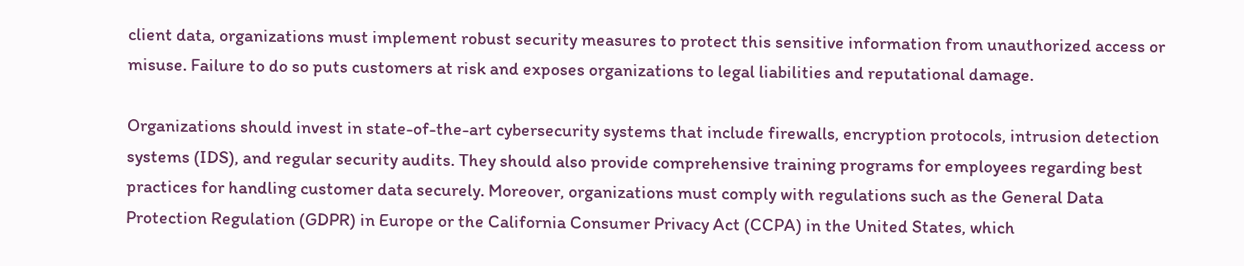client data, organizations must implement robust security measures to protect this sensitive information from unauthorized access or misuse. Failure to do so puts customers at risk and exposes organizations to legal liabilities and reputational damage.

Organizations should invest in state-of-the-art cybersecurity systems that include firewalls, encryption protocols, intrusion detection systems (IDS), and regular security audits. They should also provide comprehensive training programs for employees regarding best practices for handling customer data securely. Moreover, organizations must comply with regulations such as the General Data Protection Regulation (GDPR) in Europe or the California Consumer Privacy Act (CCPA) in the United States, which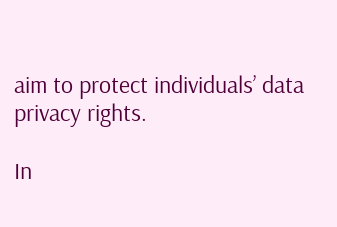aim to protect individuals’ data privacy rights.

In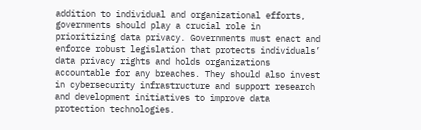addition to individual and organizational efforts, governments should play a crucial role in prioritizing data privacy. Governments must enact and enforce robust legislation that protects individuals’ data privacy rights and holds organizations accountable for any breaches. They should also invest in cybersecurity infrastructure and support research and development initiatives to improve data protection technologies.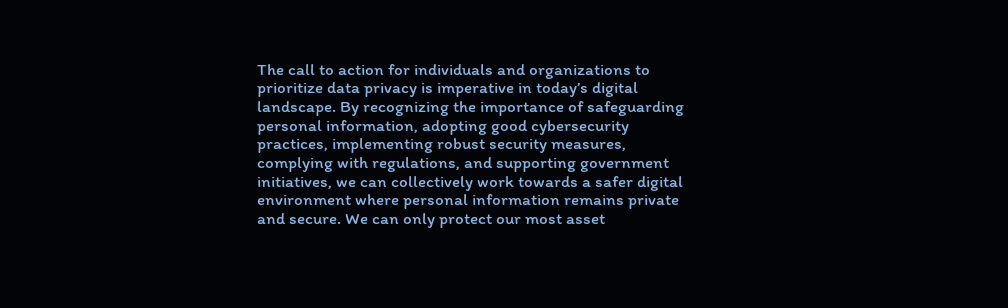The call to action for individuals and organizations to prioritize data privacy is imperative in today’s digital landscape. By recognizing the importance of safeguarding personal information, adopting good cybersecurity practices, implementing robust security measures, complying with regulations, and supporting government initiatives, we can collectively work towards a safer digital environment where personal information remains private and secure. We can only protect our most asset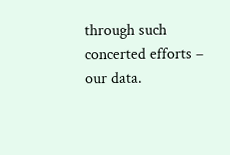through such concerted efforts – our data.